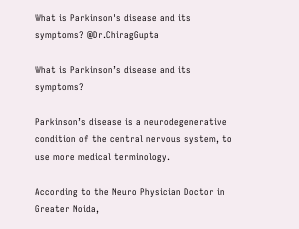What is Parkinson's disease and its symptoms? @Dr.ChiragGupta

What is Parkinson’s disease and its symptoms?

Parkinson’s disease is a neurodegenerative condition of the central nervous system, to use more medical terminology.

According to the Neuro Physician Doctor in Greater Noida,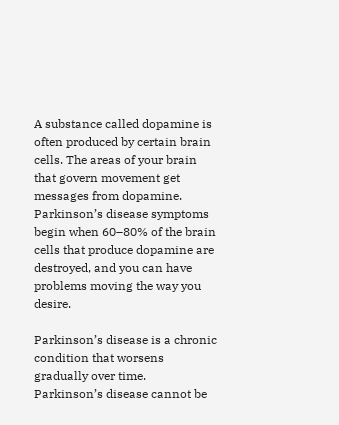A substance called dopamine is often produced by certain brain cells. The areas of your brain that govern movement get messages from dopamine. Parkinson’s disease symptoms begin when 60–80% of the brain cells that produce dopamine are destroyed, and you can have problems moving the way you desire.

Parkinson’s disease is a chronic condition that worsens gradually over time. Parkinson’s disease cannot be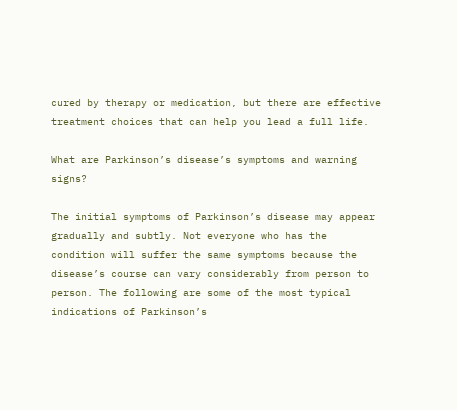cured by therapy or medication, but there are effective treatment choices that can help you lead a full life.

What are Parkinson’s disease’s symptoms and warning signs?

The initial symptoms of Parkinson’s disease may appear gradually and subtly. Not everyone who has the condition will suffer the same symptoms because the disease’s course can vary considerably from person to person. The following are some of the most typical indications of Parkinson’s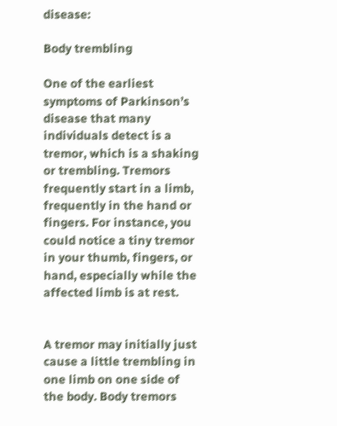disease:

Body trembling

One of the earliest symptoms of Parkinson’s disease that many individuals detect is a tremor, which is a shaking or trembling. Tremors frequently start in a limb, frequently in the hand or fingers. For instance, you could notice a tiny tremor in your thumb, fingers, or hand, especially while the affected limb is at rest.


A tremor may initially just cause a little trembling in one limb on one side of the body. Body tremors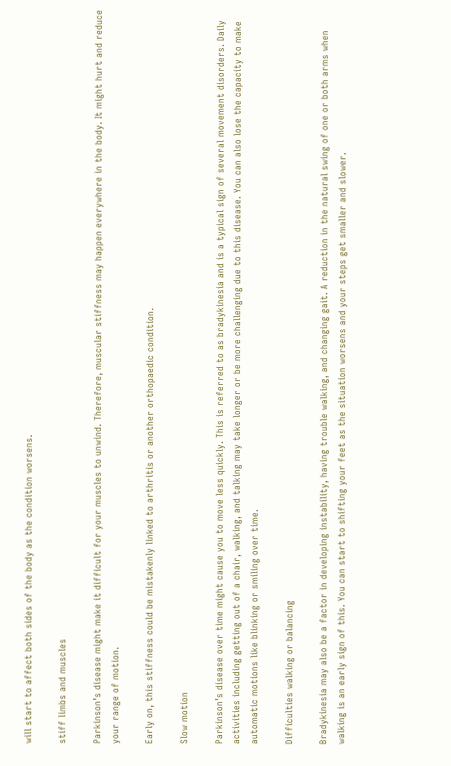will start to affect both sides of the body as the condition worsens.

stiff limbs and muscles

Parkinson’s disease might make it difficult for your muscles to unwind. Therefore, muscular stiffness may happen everywhere in the body. It might hurt and reduce your range of motion.

Early on, this stiffness could be mistakenly linked to arthritis or another orthopaedic condition.

Slow motion

Parkinson’s disease over time might cause you to move less quickly. This is referred to as bradykinesia and is a typical sign of several movement disorders. Daily activities including getting out of a chair, walking, and talking may take longer or be more challenging due to this disease. You can also lose the capacity to make automatic motions like blinking or smiling over time.

Difficulties walking or balancing

Bradykinesia may also be a factor in developing instability, having trouble walking, and changing gait. A reduction in the natural swing of one or both arms when walking is an early sign of this. You can start to shifting your feet as the situation worsens and your steps get smaller and slower.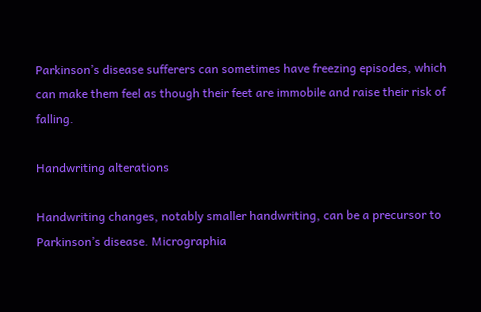Parkinson’s disease sufferers can sometimes have freezing episodes, which can make them feel as though their feet are immobile and raise their risk of falling.

Handwriting alterations

Handwriting changes, notably smaller handwriting, can be a precursor to Parkinson’s disease. Micrographia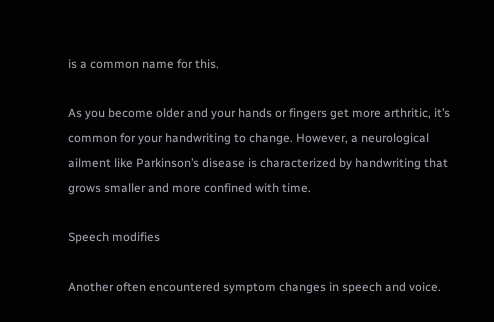is a common name for this.

As you become older and your hands or fingers get more arthritic, it’s common for your handwriting to change. However, a neurological ailment like Parkinson’s disease is characterized by handwriting that grows smaller and more confined with time.

Speech modifies

Another often encountered symptom changes in speech and voice.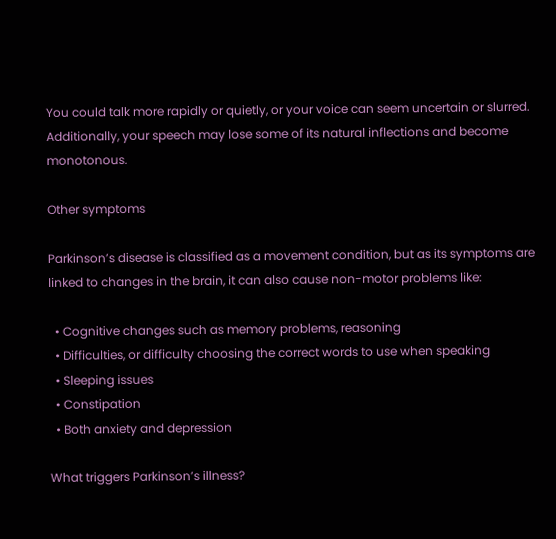You could talk more rapidly or quietly, or your voice can seem uncertain or slurred. Additionally, your speech may lose some of its natural inflections and become monotonous.

Other symptoms

Parkinson’s disease is classified as a movement condition, but as its symptoms are linked to changes in the brain, it can also cause non-motor problems like:

  • Cognitive changes such as memory problems, reasoning
  • Difficulties, or difficulty choosing the correct words to use when speaking
  • Sleeping issues
  • Constipation
  • Both anxiety and depression

What triggers Parkinson’s illness?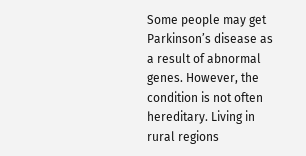Some people may get Parkinson’s disease as a result of abnormal genes. However, the condition is not often hereditary. Living in rural regions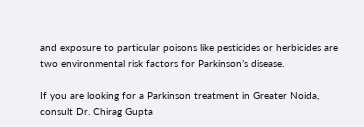and exposure to particular poisons like pesticides or herbicides are two environmental risk factors for Parkinson’s disease.

If you are looking for a Parkinson treatment in Greater Noida, consult Dr. Chirag Gupta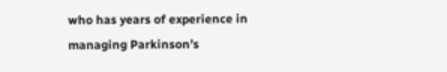who has years of experience in managing Parkinson’s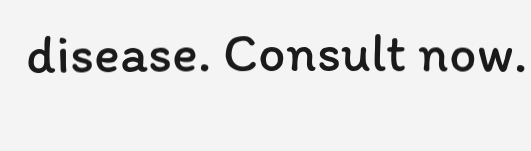disease. Consult now.